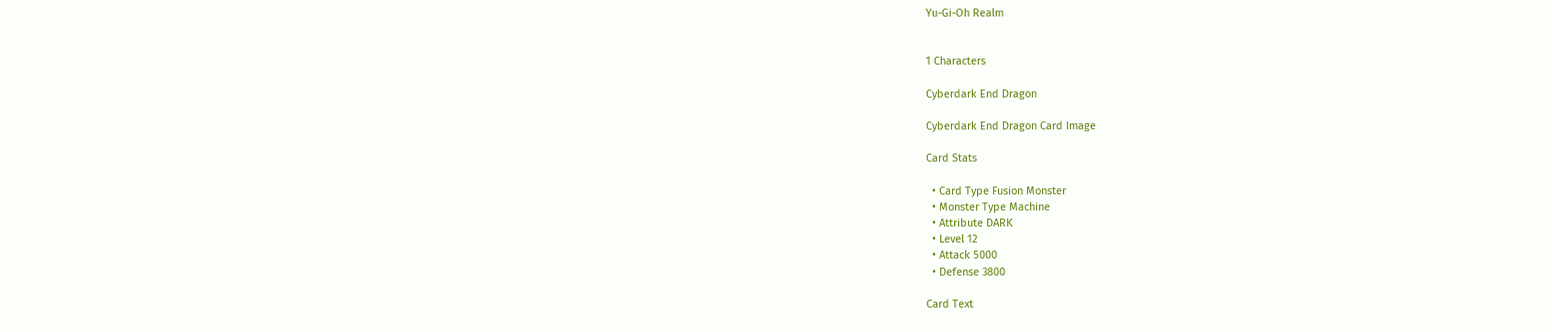Yu-Gi-Oh Realm


1 Characters

Cyberdark End Dragon

Cyberdark End Dragon Card Image

Card Stats

  • Card Type Fusion Monster
  • Monster Type Machine
  • Attribute DARK
  • Level 12
  • Attack 5000
  • Defense 3800

Card Text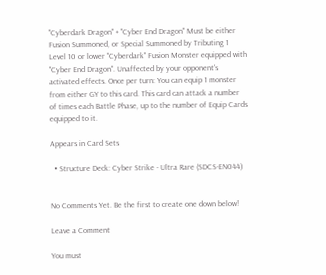"Cyberdark Dragon" + "Cyber End Dragon" Must be either Fusion Summoned, or Special Summoned by Tributing 1 Level 10 or lower "Cyberdark" Fusion Monster equipped with "Cyber End Dragon". Unaffected by your opponent's activated effects. Once per turn: You can equip 1 monster from either GY to this card. This card can attack a number of times each Battle Phase, up to the number of Equip Cards equipped to it.

Appears in Card Sets

  • Structure Deck: Cyber Strike - Ultra Rare (SDCS-EN044)


No Comments Yet. Be the first to create one down below!

Leave a Comment

You must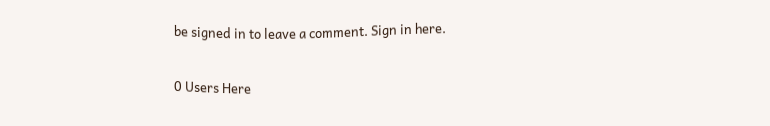be signed in to leave a comment. Sign in here.

0 Users Here